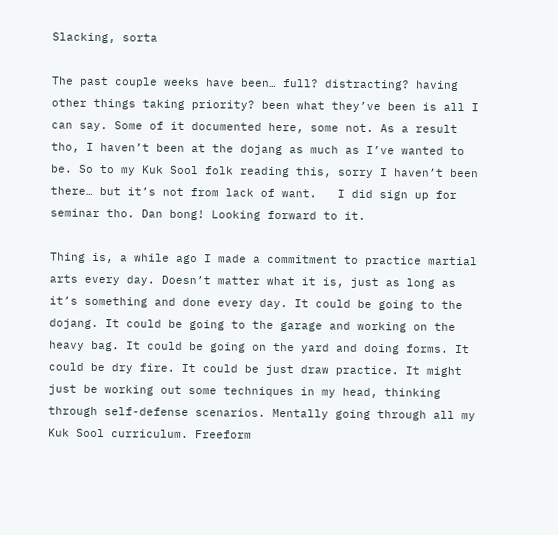Slacking, sorta

The past couple weeks have been… full? distracting? having other things taking priority? been what they’ve been is all I can say. Some of it documented here, some not. As a result tho, I haven’t been at the dojang as much as I’ve wanted to be. So to my Kuk Sool folk reading this, sorry I haven’t been there… but it’s not from lack of want.   I did sign up for seminar tho. Dan bong! Looking forward to it.

Thing is, a while ago I made a commitment to practice martial arts every day. Doesn’t matter what it is, just as long as it’s something and done every day. It could be going to the dojang. It could be going to the garage and working on the heavy bag. It could be going on the yard and doing forms. It could be dry fire. It could be just draw practice. It might just be working out some techniques in my head, thinking through self-defense scenarios. Mentally going through all my Kuk Sool curriculum. Freeform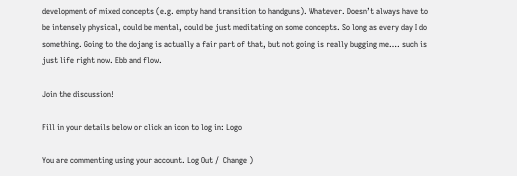development of mixed concepts (e.g. empty hand transition to handguns). Whatever. Doesn’t always have to be intensely physical, could be mental, could be just meditating on some concepts. So long as every day I do something. Going to the dojang is actually a fair part of that, but not going is really bugging me…. such is just life right now. Ebb and flow.

Join the discussion!

Fill in your details below or click an icon to log in: Logo

You are commenting using your account. Log Out /  Change )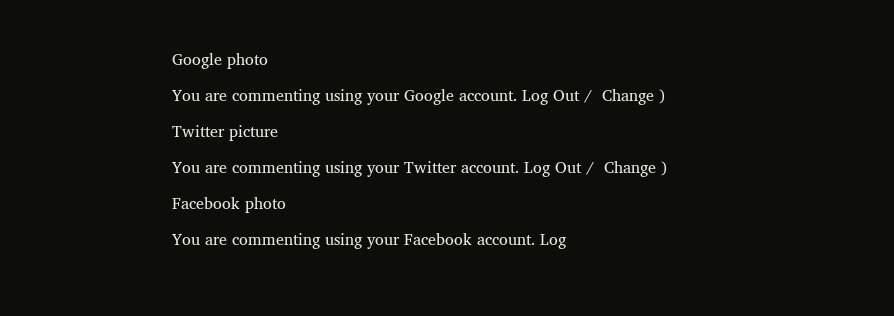Google photo

You are commenting using your Google account. Log Out /  Change )

Twitter picture

You are commenting using your Twitter account. Log Out /  Change )

Facebook photo

You are commenting using your Facebook account. Log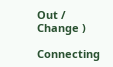Out /  Change )

Connecting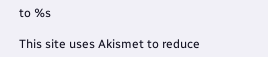to %s

This site uses Akismet to reduce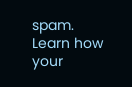spam. Learn how your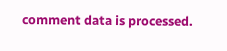comment data is processed.